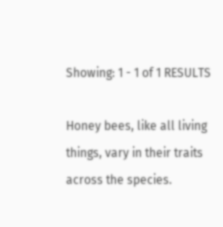Showing: 1 - 1 of 1 RESULTS

Honey bees, like all living things, vary in their traits across the species.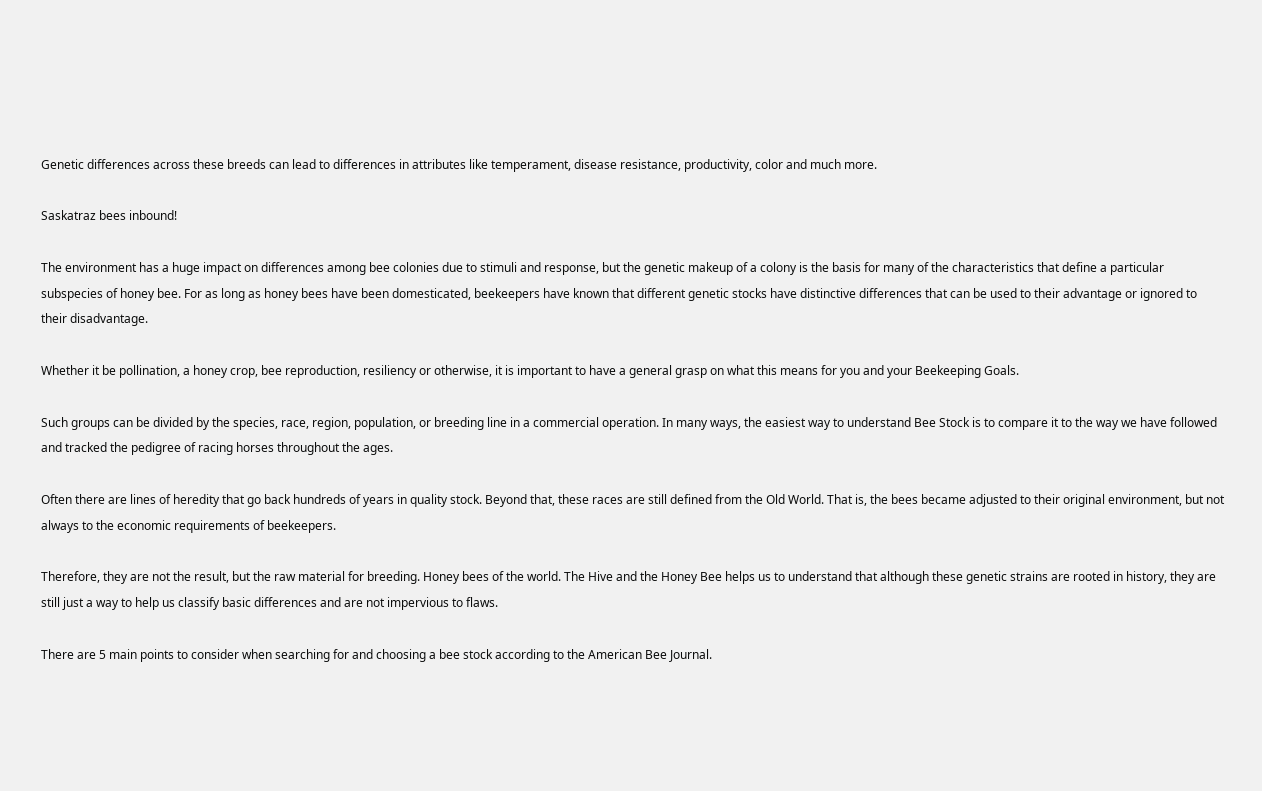Genetic differences across these breeds can lead to differences in attributes like temperament, disease resistance, productivity, color and much more.

Saskatraz bees inbound!

The environment has a huge impact on differences among bee colonies due to stimuli and response, but the genetic makeup of a colony is the basis for many of the characteristics that define a particular subspecies of honey bee. For as long as honey bees have been domesticated, beekeepers have known that different genetic stocks have distinctive differences that can be used to their advantage or ignored to their disadvantage.

Whether it be pollination, a honey crop, bee reproduction, resiliency or otherwise, it is important to have a general grasp on what this means for you and your Beekeeping Goals.

Such groups can be divided by the species, race, region, population, or breeding line in a commercial operation. In many ways, the easiest way to understand Bee Stock is to compare it to the way we have followed and tracked the pedigree of racing horses throughout the ages.

Often there are lines of heredity that go back hundreds of years in quality stock. Beyond that, these races are still defined from the Old World. That is, the bees became adjusted to their original environment, but not always to the economic requirements of beekeepers.

Therefore, they are not the result, but the raw material for breeding. Honey bees of the world. The Hive and the Honey Bee helps us to understand that although these genetic strains are rooted in history, they are still just a way to help us classify basic differences and are not impervious to flaws.

There are 5 main points to consider when searching for and choosing a bee stock according to the American Bee Journal.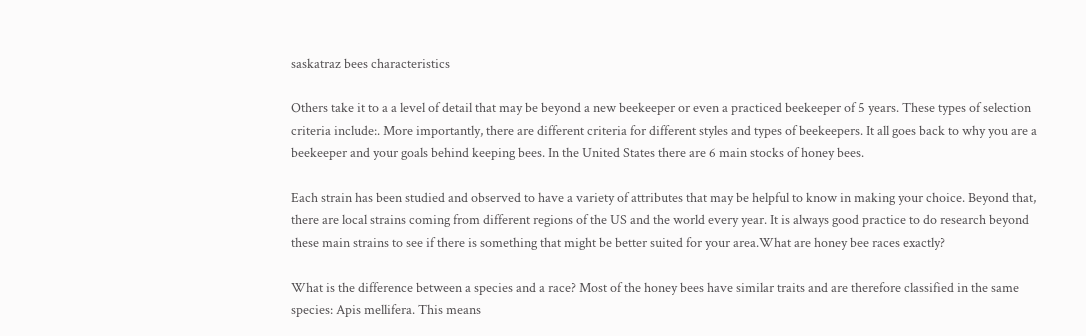saskatraz bees characteristics

Others take it to a a level of detail that may be beyond a new beekeeper or even a practiced beekeeper of 5 years. These types of selection criteria include:. More importantly, there are different criteria for different styles and types of beekeepers. It all goes back to why you are a beekeeper and your goals behind keeping bees. In the United States there are 6 main stocks of honey bees.

Each strain has been studied and observed to have a variety of attributes that may be helpful to know in making your choice. Beyond that, there are local strains coming from different regions of the US and the world every year. It is always good practice to do research beyond these main strains to see if there is something that might be better suited for your area.What are honey bee races exactly?

What is the difference between a species and a race? Most of the honey bees have similar traits and are therefore classified in the same species: Apis mellifera. This means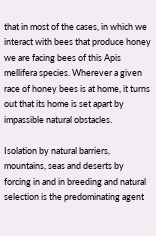that in most of the cases, in which we interact with bees that produce honey we are facing bees of this Apis mellifera species. Wherever a given race of honey bees is at home, it turns out that its home is set apart by impassible natural obstacles.

Isolation by natural barriers, mountains, seas and deserts by forcing in and in breeding and natural selection is the predominating agent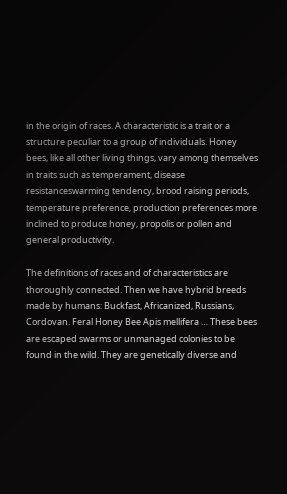in the origin of races. A characteristic is a trait or a structure peculiar to a group of individuals. Honey bees, like all other living things, vary among themselves in traits such as temperament, disease resistanceswarming tendency, brood raising periods, temperature preference, production preferences more inclined to produce honey, propolis or pollen and general productivity.

The definitions of races and of characteristics are thoroughly connected. Then we have hybrid breeds made by humans: Buckfast, Africanized, Russians, Cordovan. Feral Honey Bee Apis mellifera … These bees are escaped swarms or unmanaged colonies to be found in the wild. They are genetically diverse and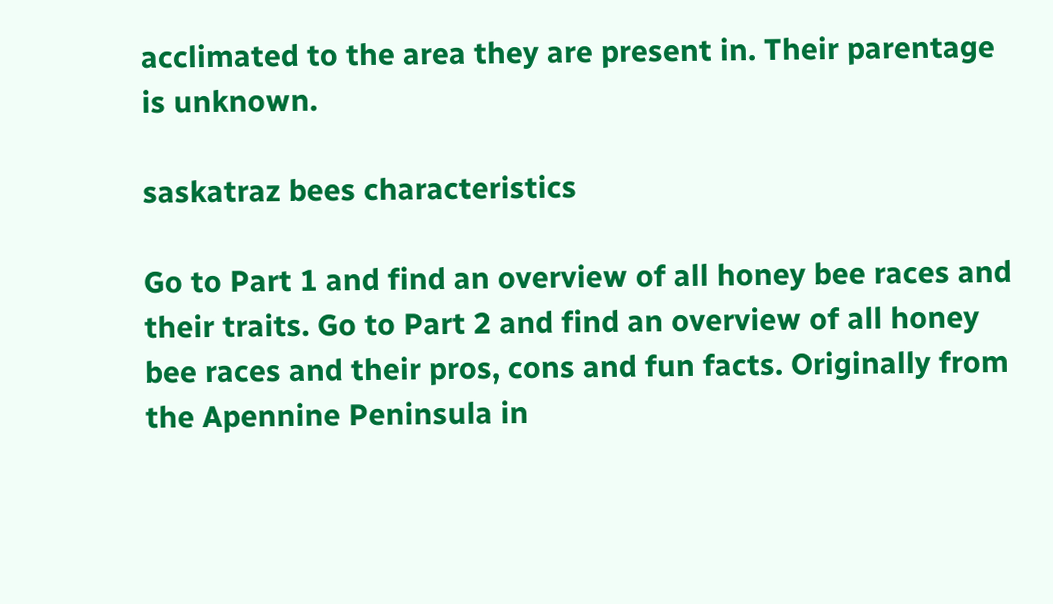acclimated to the area they are present in. Their parentage is unknown.

saskatraz bees characteristics

Go to Part 1 and find an overview of all honey bee races and their traits. Go to Part 2 and find an overview of all honey bee races and their pros, cons and fun facts. Originally from the Apennine Peninsula in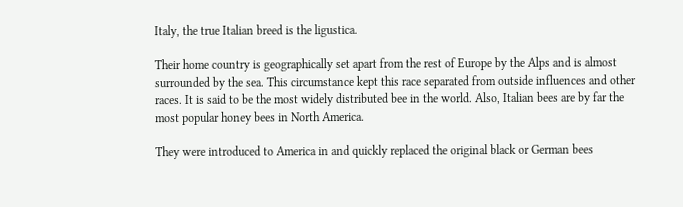Italy, the true Italian breed is the ligustica.

Their home country is geographically set apart from the rest of Europe by the Alps and is almost surrounded by the sea. This circumstance kept this race separated from outside influences and other races. It is said to be the most widely distributed bee in the world. Also, Italian bees are by far the most popular honey bees in North America.

They were introduced to America in and quickly replaced the original black or German bees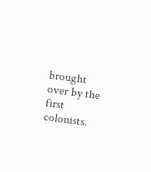brought over by the first colonists.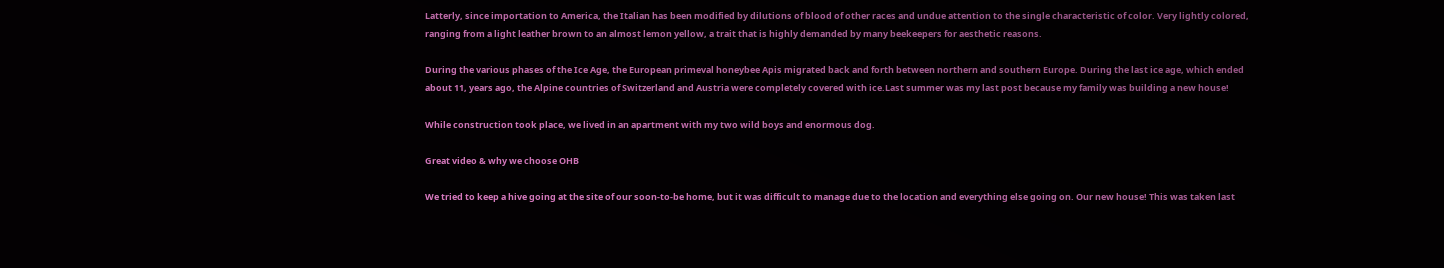Latterly, since importation to America, the Italian has been modified by dilutions of blood of other races and undue attention to the single characteristic of color. Very lightly colored, ranging from a light leather brown to an almost lemon yellow, a trait that is highly demanded by many beekeepers for aesthetic reasons.

During the various phases of the Ice Age, the European primeval honeybee Apis migrated back and forth between northern and southern Europe. During the last ice age, which ended about 11, years ago, the Alpine countries of Switzerland and Austria were completely covered with ice.Last summer was my last post because my family was building a new house!

While construction took place, we lived in an apartment with my two wild boys and enormous dog.

Great video & why we choose OHB

We tried to keep a hive going at the site of our soon-to-be home, but it was difficult to manage due to the location and everything else going on. Our new house! This was taken last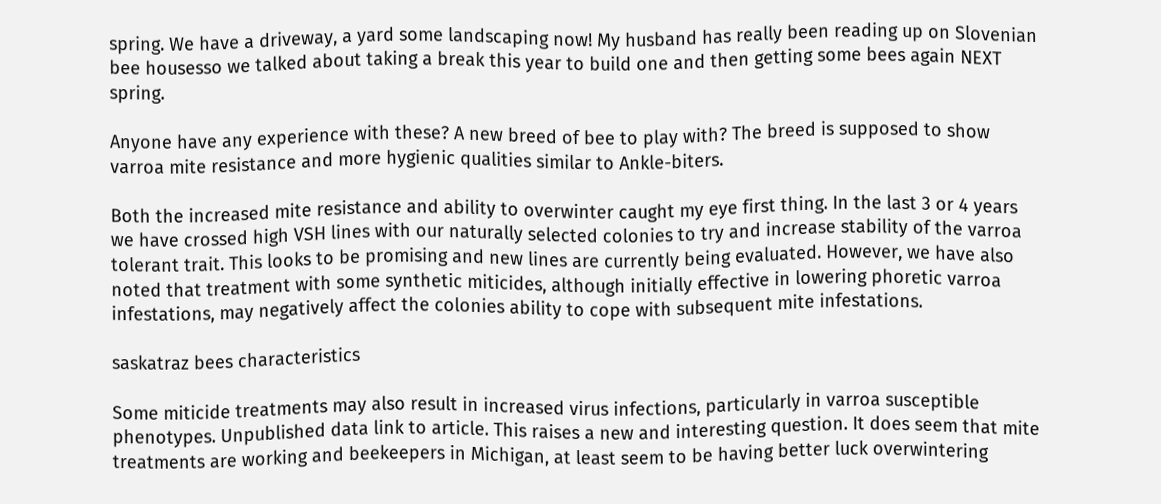spring. We have a driveway, a yard some landscaping now! My husband has really been reading up on Slovenian bee housesso we talked about taking a break this year to build one and then getting some bees again NEXT spring.

Anyone have any experience with these? A new breed of bee to play with? The breed is supposed to show varroa mite resistance and more hygienic qualities similar to Ankle-biters.

Both the increased mite resistance and ability to overwinter caught my eye first thing. In the last 3 or 4 years we have crossed high VSH lines with our naturally selected colonies to try and increase stability of the varroa tolerant trait. This looks to be promising and new lines are currently being evaluated. However, we have also noted that treatment with some synthetic miticides, although initially effective in lowering phoretic varroa infestations, may negatively affect the colonies ability to cope with subsequent mite infestations.

saskatraz bees characteristics

Some miticide treatments may also result in increased virus infections, particularly in varroa susceptible phenotypes. Unpublished data link to article. This raises a new and interesting question. It does seem that mite treatments are working and beekeepers in Michigan, at least seem to be having better luck overwintering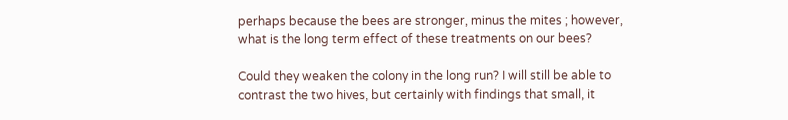perhaps because the bees are stronger, minus the mites ; however, what is the long term effect of these treatments on our bees?

Could they weaken the colony in the long run? I will still be able to contrast the two hives, but certainly with findings that small, it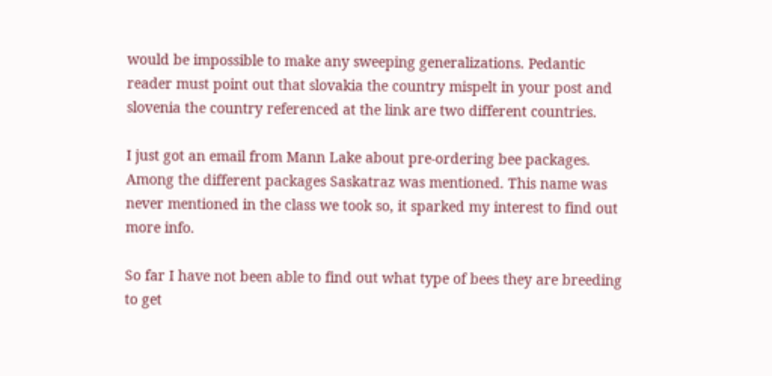would be impossible to make any sweeping generalizations. Pedantic reader must point out that slovakia the country mispelt in your post and slovenia the country referenced at the link are two different countries.

I just got an email from Mann Lake about pre-ordering bee packages. Among the different packages Saskatraz was mentioned. This name was never mentioned in the class we took so, it sparked my interest to find out more info.

So far I have not been able to find out what type of bees they are breeding to get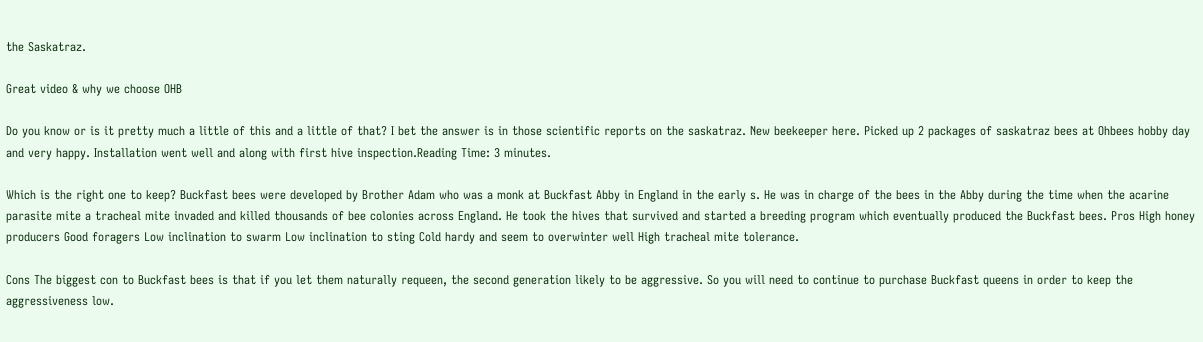the Saskatraz.

Great video & why we choose OHB

Do you know or is it pretty much a little of this and a little of that? I bet the answer is in those scientific reports on the saskatraz. New beekeeper here. Picked up 2 packages of saskatraz bees at Ohbees hobby day and very happy. Installation went well and along with first hive inspection.Reading Time: 3 minutes.

Which is the right one to keep? Buckfast bees were developed by Brother Adam who was a monk at Buckfast Abby in England in the early s. He was in charge of the bees in the Abby during the time when the acarine parasite mite a tracheal mite invaded and killed thousands of bee colonies across England. He took the hives that survived and started a breeding program which eventually produced the Buckfast bees. Pros High honey producers Good foragers Low inclination to swarm Low inclination to sting Cold hardy and seem to overwinter well High tracheal mite tolerance.

Cons The biggest con to Buckfast bees is that if you let them naturally requeen, the second generation likely to be aggressive. So you will need to continue to purchase Buckfast queens in order to keep the aggressiveness low.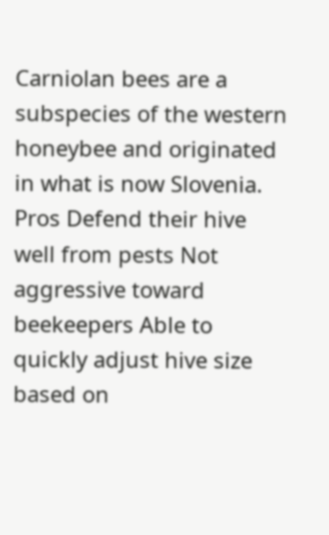Carniolan bees are a subspecies of the western honeybee and originated in what is now Slovenia. Pros Defend their hive well from pests Not aggressive toward beekeepers Able to quickly adjust hive size based on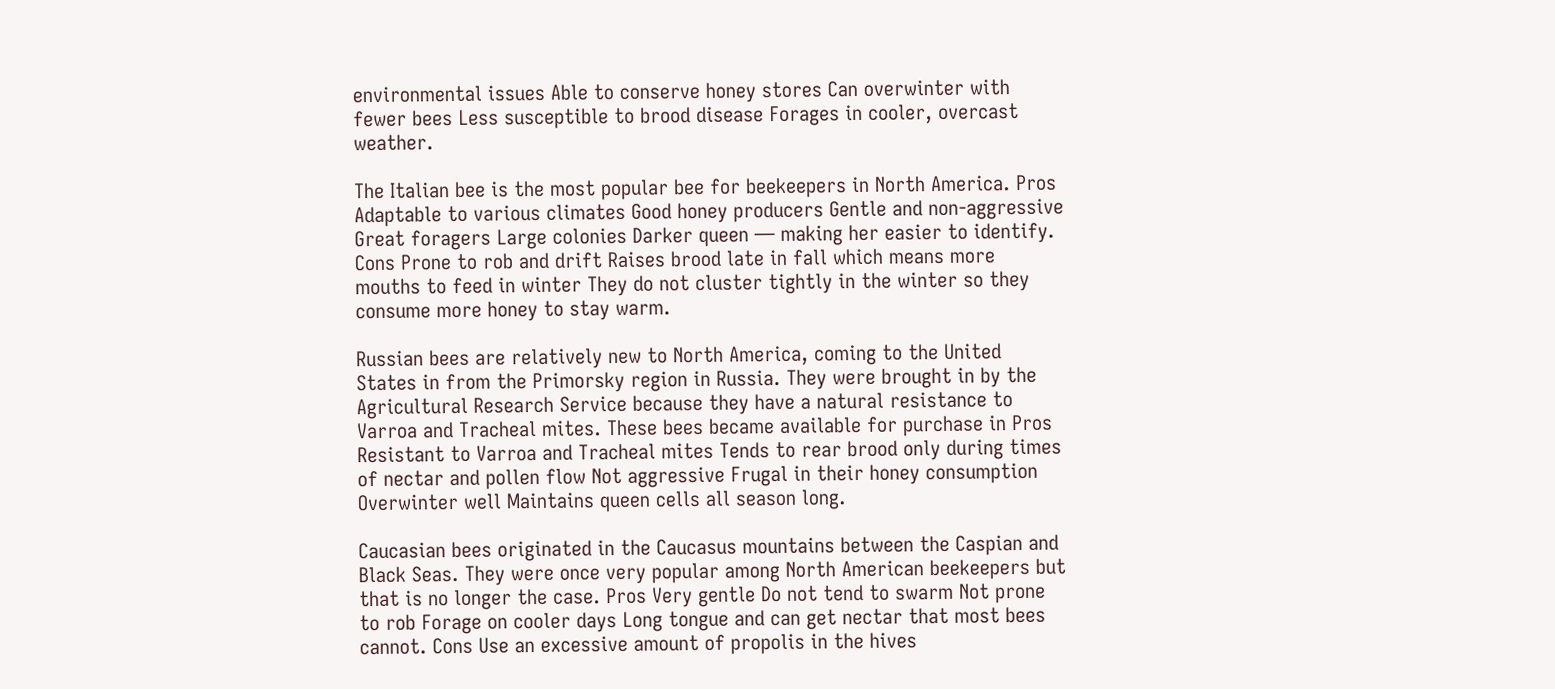environmental issues Able to conserve honey stores Can overwinter with fewer bees Less susceptible to brood disease Forages in cooler, overcast weather.

The Italian bee is the most popular bee for beekeepers in North America. Pros Adaptable to various climates Good honey producers Gentle and non-aggressive Great foragers Large colonies Darker queen — making her easier to identify. Cons Prone to rob and drift Raises brood late in fall which means more mouths to feed in winter They do not cluster tightly in the winter so they consume more honey to stay warm.

Russian bees are relatively new to North America, coming to the United States in from the Primorsky region in Russia. They were brought in by the Agricultural Research Service because they have a natural resistance to Varroa and Tracheal mites. These bees became available for purchase in Pros Resistant to Varroa and Tracheal mites Tends to rear brood only during times of nectar and pollen flow Not aggressive Frugal in their honey consumption Overwinter well Maintains queen cells all season long.

Caucasian bees originated in the Caucasus mountains between the Caspian and Black Seas. They were once very popular among North American beekeepers but that is no longer the case. Pros Very gentle Do not tend to swarm Not prone to rob Forage on cooler days Long tongue and can get nectar that most bees cannot. Cons Use an excessive amount of propolis in the hives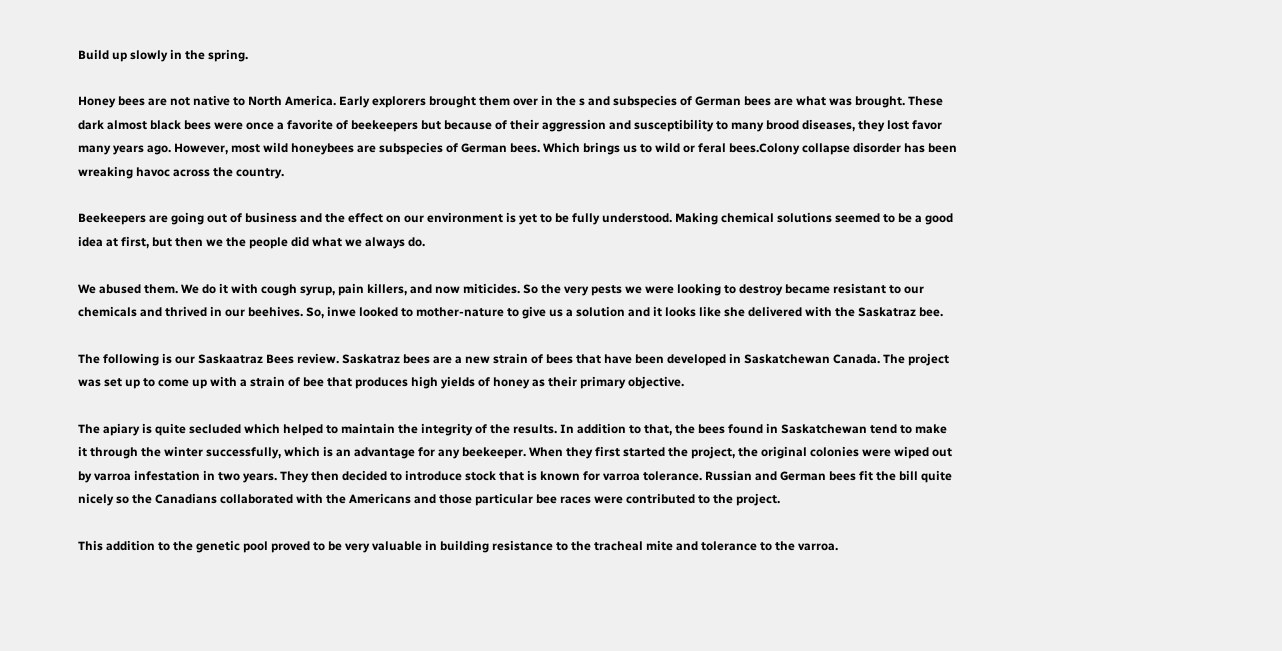Build up slowly in the spring.

Honey bees are not native to North America. Early explorers brought them over in the s and subspecies of German bees are what was brought. These dark almost black bees were once a favorite of beekeepers but because of their aggression and susceptibility to many brood diseases, they lost favor many years ago. However, most wild honeybees are subspecies of German bees. Which brings us to wild or feral bees.Colony collapse disorder has been wreaking havoc across the country.

Beekeepers are going out of business and the effect on our environment is yet to be fully understood. Making chemical solutions seemed to be a good idea at first, but then we the people did what we always do.

We abused them. We do it with cough syrup, pain killers, and now miticides. So the very pests we were looking to destroy became resistant to our chemicals and thrived in our beehives. So, inwe looked to mother-nature to give us a solution and it looks like she delivered with the Saskatraz bee.

The following is our Saskaatraz Bees review. Saskatraz bees are a new strain of bees that have been developed in Saskatchewan Canada. The project was set up to come up with a strain of bee that produces high yields of honey as their primary objective.

The apiary is quite secluded which helped to maintain the integrity of the results. In addition to that, the bees found in Saskatchewan tend to make it through the winter successfully, which is an advantage for any beekeeper. When they first started the project, the original colonies were wiped out by varroa infestation in two years. They then decided to introduce stock that is known for varroa tolerance. Russian and German bees fit the bill quite nicely so the Canadians collaborated with the Americans and those particular bee races were contributed to the project.

This addition to the genetic pool proved to be very valuable in building resistance to the tracheal mite and tolerance to the varroa.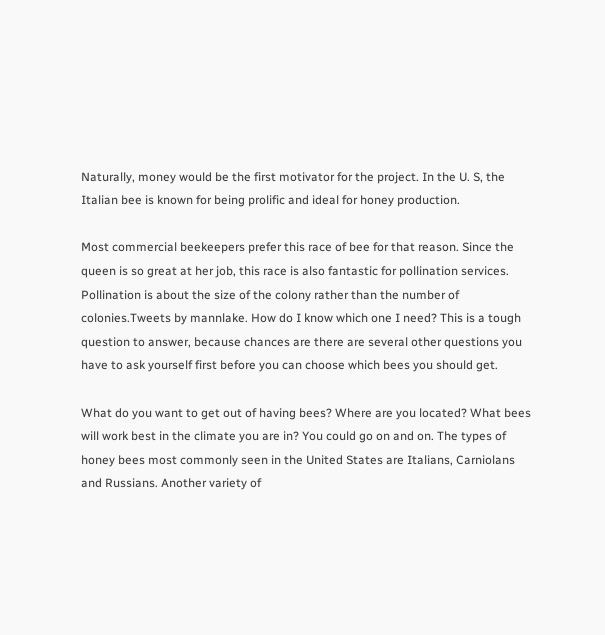Naturally, money would be the first motivator for the project. In the U. S, the Italian bee is known for being prolific and ideal for honey production.

Most commercial beekeepers prefer this race of bee for that reason. Since the queen is so great at her job, this race is also fantastic for pollination services. Pollination is about the size of the colony rather than the number of colonies.Tweets by mannlake. How do I know which one I need? This is a tough question to answer, because chances are there are several other questions you have to ask yourself first before you can choose which bees you should get.

What do you want to get out of having bees? Where are you located? What bees will work best in the climate you are in? You could go on and on. The types of honey bees most commonly seen in the United States are Italians, Carniolans and Russians. Another variety of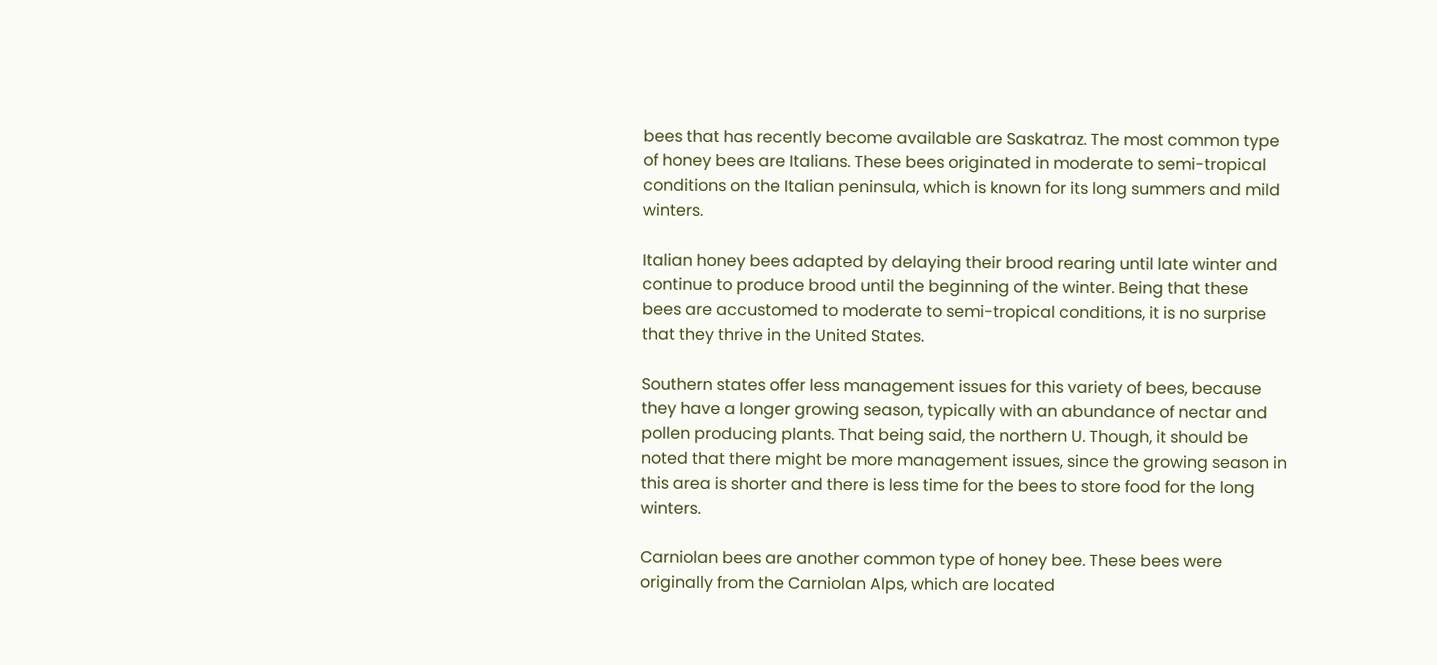bees that has recently become available are Saskatraz. The most common type of honey bees are Italians. These bees originated in moderate to semi-tropical conditions on the Italian peninsula, which is known for its long summers and mild winters.

Italian honey bees adapted by delaying their brood rearing until late winter and continue to produce brood until the beginning of the winter. Being that these bees are accustomed to moderate to semi-tropical conditions, it is no surprise that they thrive in the United States.

Southern states offer less management issues for this variety of bees, because they have a longer growing season, typically with an abundance of nectar and pollen producing plants. That being said, the northern U. Though, it should be noted that there might be more management issues, since the growing season in this area is shorter and there is less time for the bees to store food for the long winters.

Carniolan bees are another common type of honey bee. These bees were originally from the Carniolan Alps, which are located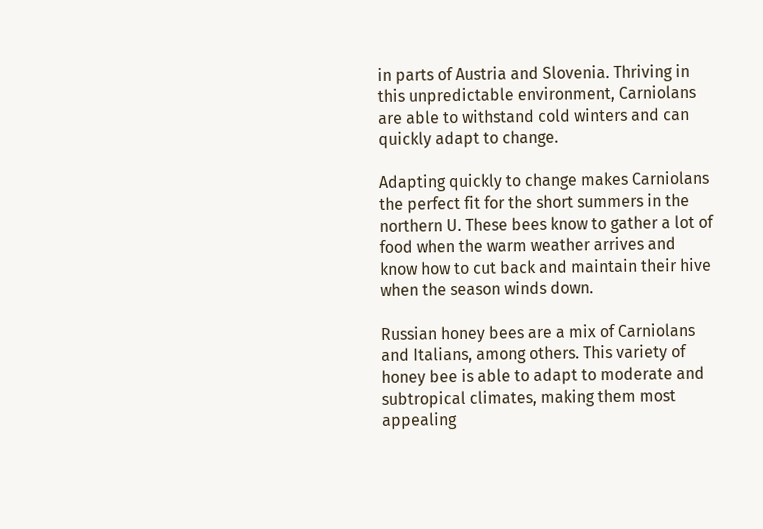in parts of Austria and Slovenia. Thriving in this unpredictable environment, Carniolans are able to withstand cold winters and can quickly adapt to change.

Adapting quickly to change makes Carniolans the perfect fit for the short summers in the northern U. These bees know to gather a lot of food when the warm weather arrives and know how to cut back and maintain their hive when the season winds down.

Russian honey bees are a mix of Carniolans and Italians, among others. This variety of honey bee is able to adapt to moderate and subtropical climates, making them most appealing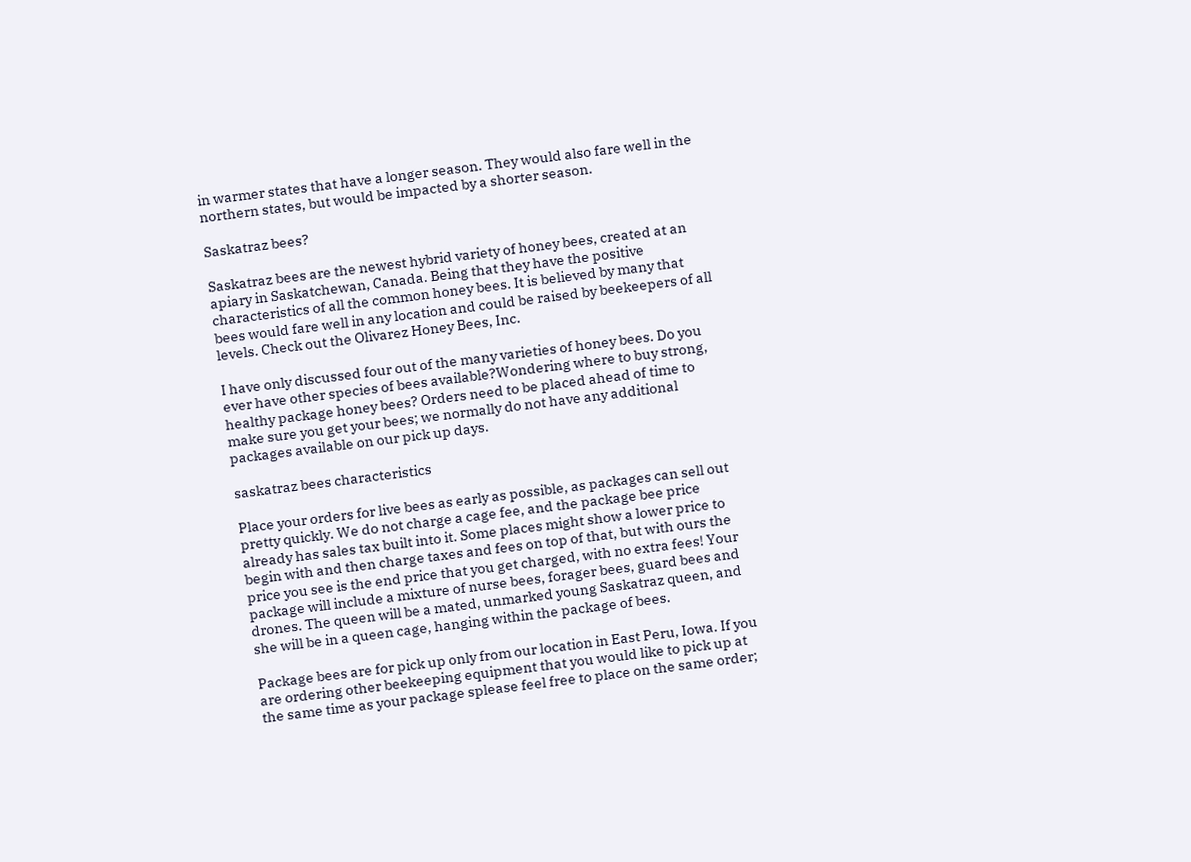in warmer states that have a longer season. They would also fare well in the northern states, but would be impacted by a shorter season.

Saskatraz bees?

Saskatraz bees are the newest hybrid variety of honey bees, created at an apiary in Saskatchewan, Canada. Being that they have the positive characteristics of all the common honey bees. It is believed by many that bees would fare well in any location and could be raised by beekeepers of all levels. Check out the Olivarez Honey Bees, Inc.

I have only discussed four out of the many varieties of honey bees. Do you ever have other species of bees available?Wondering where to buy strong, healthy package honey bees? Orders need to be placed ahead of time to make sure you get your bees; we normally do not have any additional packages available on our pick up days.

saskatraz bees characteristics

Place your orders for live bees as early as possible, as packages can sell out pretty quickly. We do not charge a cage fee, and the package bee price already has sales tax built into it. Some places might show a lower price to begin with and then charge taxes and fees on top of that, but with ours the price you see is the end price that you get charged, with no extra fees! Your package will include a mixture of nurse bees, forager bees, guard bees and drones. The queen will be a mated, unmarked young Saskatraz queen, and she will be in a queen cage, hanging within the package of bees.

Package bees are for pick up only from our location in East Peru, Iowa. If you are ordering other beekeeping equipment that you would like to pick up at the same time as your package splease feel free to place on the same order;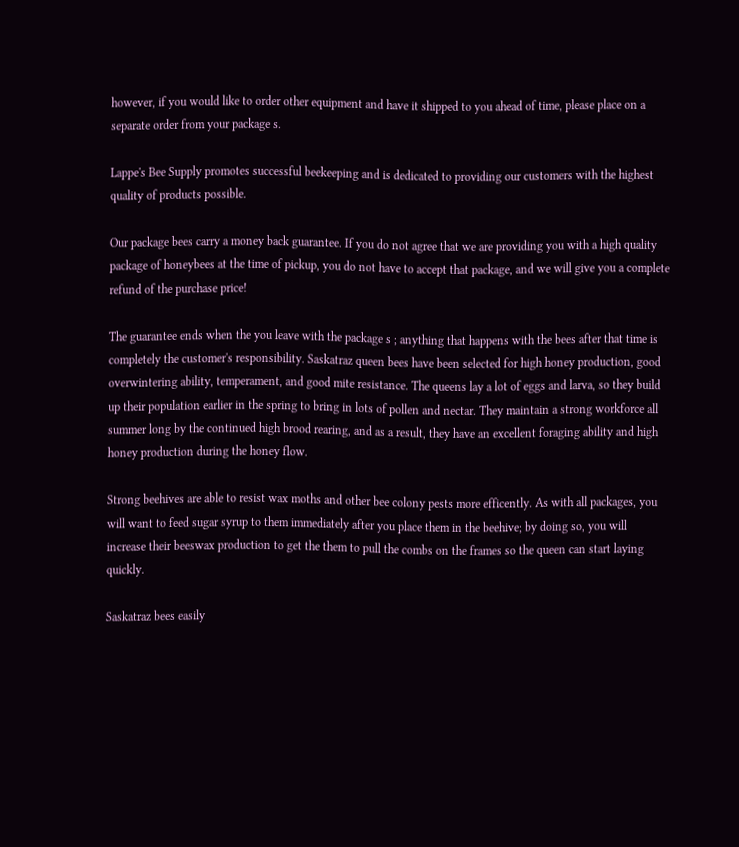however, if you would like to order other equipment and have it shipped to you ahead of time, please place on a separate order from your package s.

Lappe's Bee Supply promotes successful beekeeping and is dedicated to providing our customers with the highest quality of products possible.

Our package bees carry a money back guarantee. If you do not agree that we are providing you with a high quality package of honeybees at the time of pickup, you do not have to accept that package, and we will give you a complete refund of the purchase price!

The guarantee ends when the you leave with the package s ; anything that happens with the bees after that time is completely the customer's responsibility. Saskatraz queen bees have been selected for high honey production, good overwintering ability, temperament, and good mite resistance. The queens lay a lot of eggs and larva, so they build up their population earlier in the spring to bring in lots of pollen and nectar. They maintain a strong workforce all summer long by the continued high brood rearing, and as a result, they have an excellent foraging ability and high honey production during the honey flow.

Strong beehives are able to resist wax moths and other bee colony pests more efficently. As with all packages, you will want to feed sugar syrup to them immediately after you place them in the beehive; by doing so, you will increase their beeswax production to get the them to pull the combs on the frames so the queen can start laying quickly.

Saskatraz bees easily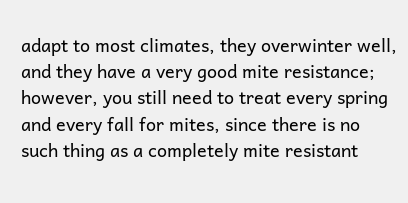adapt to most climates, they overwinter well, and they have a very good mite resistance; however, you still need to treat every spring and every fall for mites, since there is no such thing as a completely mite resistant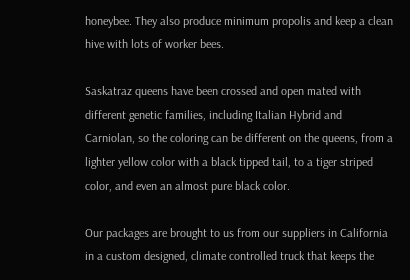honeybee. They also produce minimum propolis and keep a clean hive with lots of worker bees.

Saskatraz queens have been crossed and open mated with different genetic families, including Italian Hybrid and Carniolan, so the coloring can be different on the queens, from a lighter yellow color with a black tipped tail, to a tiger striped color, and even an almost pure black color.

Our packages are brought to us from our suppliers in California in a custom designed, climate controlled truck that keeps the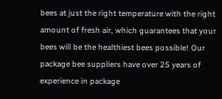bees at just the right temperature with the right amount of fresh air, which guarantees that your bees will be the healthiest bees possible! Our package bee suppliers have over 25 years of experience in package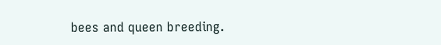bees and queen breeding.